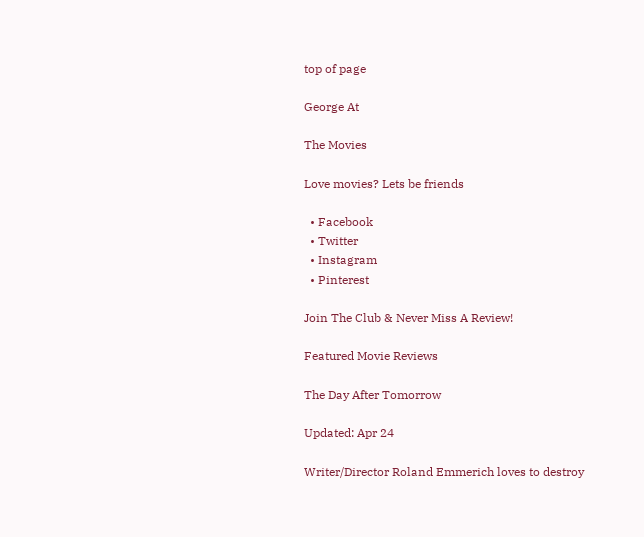top of page

George At

The Movies

Love movies? Lets be friends

  • Facebook
  • Twitter
  • Instagram
  • Pinterest

Join The Club & Never Miss A Review!

Featured Movie Reviews

The Day After Tomorrow

Updated: Apr 24

Writer/Director Roland Emmerich loves to destroy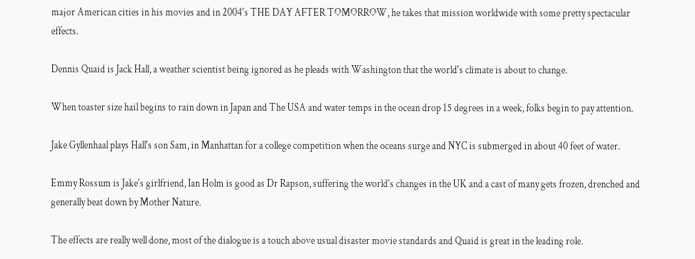major American cities in his movies and in 2004's THE DAY AFTER TOMORROW, he takes that mission worldwide with some pretty spectacular effects.

Dennis Quaid is Jack Hall, a weather scientist being ignored as he pleads with Washington that the world's climate is about to change.

When toaster size hail begins to rain down in Japan and The USA and water temps in the ocean drop 15 degrees in a week, folks begin to pay attention.

Jake Gyllenhaal plays Hall's son Sam, in Manhattan for a college competition when the oceans surge and NYC is submerged in about 40 feet of water.

Emmy Rossum is Jake's girlfriend, Ian Holm is good as Dr Rapson, suffering the world's changes in the UK and a cast of many gets frozen, drenched and generally beat down by Mother Nature.

The effects are really well done, most of the dialogue is a touch above usual disaster movie standards and Quaid is great in the leading role.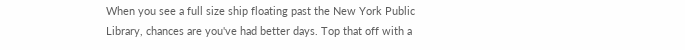When you see a full size ship floating past the New York Public Library, chances are you've had better days. Top that off with a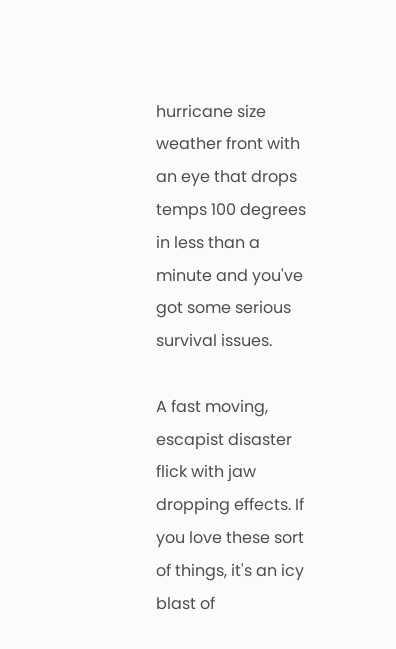hurricane size weather front with an eye that drops temps 100 degrees in less than a minute and you've got some serious survival issues.

A fast moving, escapist disaster flick with jaw dropping effects. If you love these sort of things, it's an icy blast of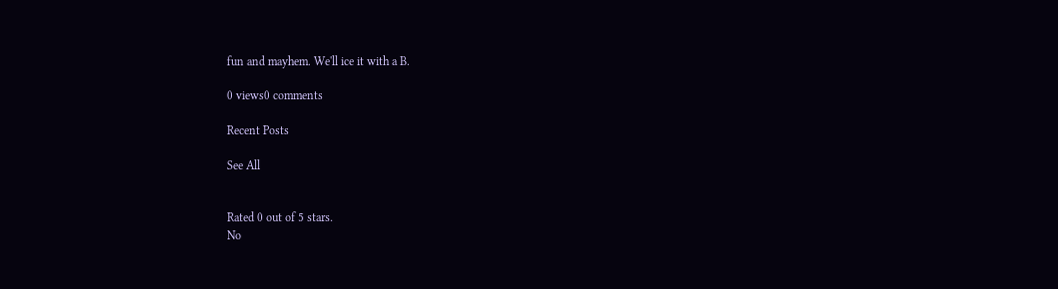fun and mayhem. We'll ice it with a B.

0 views0 comments

Recent Posts

See All


Rated 0 out of 5 stars.
No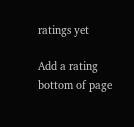ratings yet

Add a rating
bottom of page